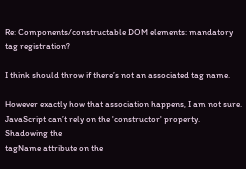Re: Components/constructable DOM elements: mandatory tag registration?

I think should throw if there’s not an associated tag name.

However exactly how that association happens, I am not sure.
JavaScript can’t rely on the 'constructor' property. Shadowing the
tagName attribute on the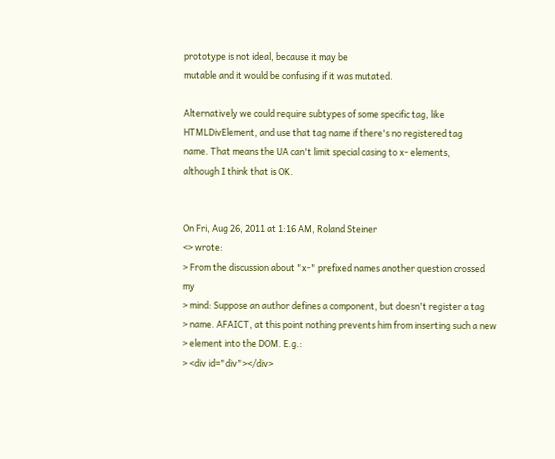prototype is not ideal, because it may be
mutable and it would be confusing if it was mutated.

Alternatively we could require subtypes of some specific tag, like
HTMLDivElement, and use that tag name if there's no registered tag
name. That means the UA can't limit special casing to x- elements,
although I think that is OK.


On Fri, Aug 26, 2011 at 1:16 AM, Roland Steiner
<> wrote:
> From the discussion about "x-" prefixed names another question crossed my
> mind: Suppose an author defines a component, but doesn't register a tag
> name. AFAICT, at this point nothing prevents him from inserting such a new
> element into the DOM. E.g.:
> <div id="div"></div>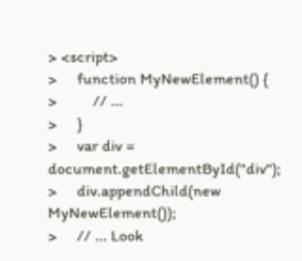> <script>
>     function MyNewElement() {
>         // ...
>     }
>     var div = document.getElementById("div");
>     div.appendChild(new MyNewElement());
>     // ... Look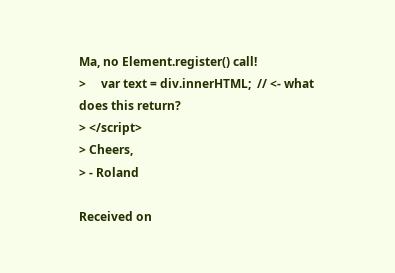Ma, no Element.register() call!
>     var text = div.innerHTML;  // <- what does this return?
> </script>
> Cheers,
> - Roland

Received on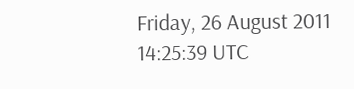Friday, 26 August 2011 14:25:39 UTC